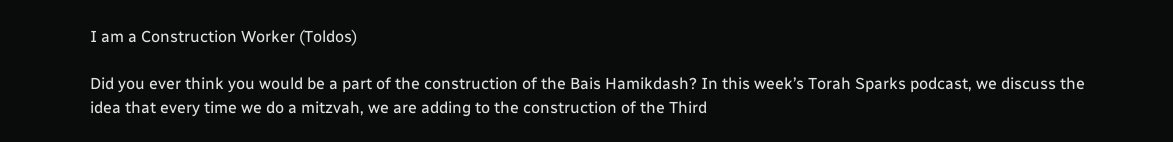I am a Construction Worker (Toldos)

Did you ever think you would be a part of the construction of the Bais Hamikdash? In this week’s Torah Sparks podcast, we discuss the idea that every time we do a mitzvah, we are adding to the construction of the Third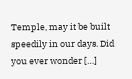Temple, may it be built speedily in our days. Did you ever wonder […]